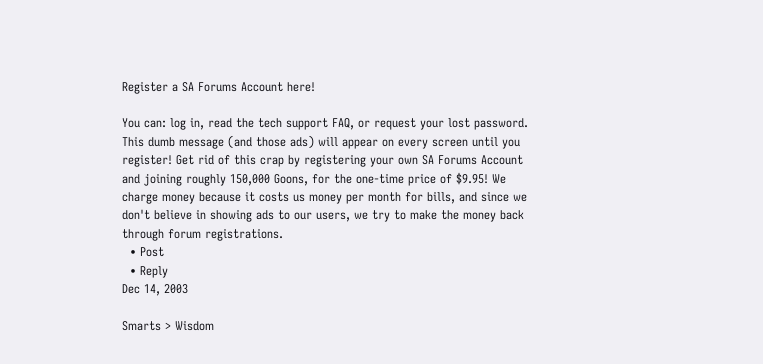Register a SA Forums Account here!

You can: log in, read the tech support FAQ, or request your lost password. This dumb message (and those ads) will appear on every screen until you register! Get rid of this crap by registering your own SA Forums Account and joining roughly 150,000 Goons, for the one-time price of $9.95! We charge money because it costs us money per month for bills, and since we don't believe in showing ads to our users, we try to make the money back through forum registrations.
  • Post
  • Reply
Dec 14, 2003

Smarts > Wisdom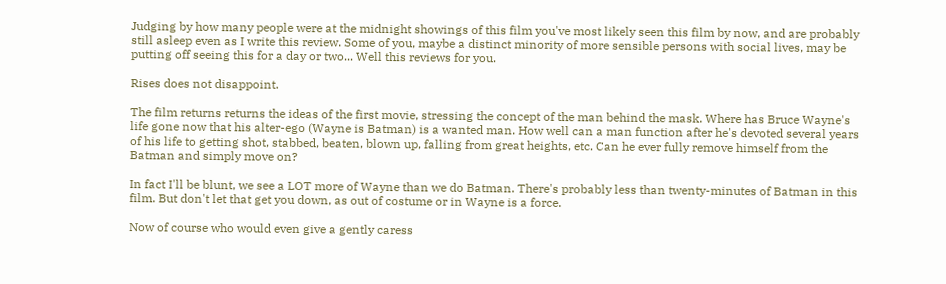Judging by how many people were at the midnight showings of this film you've most likely seen this film by now, and are probably still asleep even as I write this review. Some of you, maybe a distinct minority of more sensible persons with social lives, may be putting off seeing this for a day or two... Well this reviews for you.

Rises does not disappoint.

The film returns returns the ideas of the first movie, stressing the concept of the man behind the mask. Where has Bruce Wayne's life gone now that his alter-ego (Wayne is Batman) is a wanted man. How well can a man function after he's devoted several years of his life to getting shot, stabbed, beaten, blown up, falling from great heights, etc. Can he ever fully remove himself from the Batman and simply move on?

In fact I'll be blunt, we see a LOT more of Wayne than we do Batman. There's probably less than twenty-minutes of Batman in this film. But don't let that get you down, as out of costume or in Wayne is a force.

Now of course who would even give a gently caress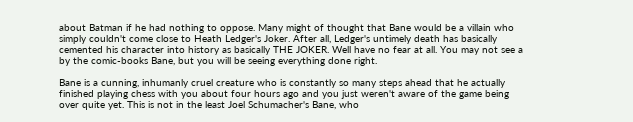about Batman if he had nothing to oppose. Many might of thought that Bane would be a villain who simply couldn't come close to Heath Ledger's Joker. After all, Ledger's untimely death has basically cemented his character into history as basically THE JOKER. Well have no fear at all. You may not see a by the comic-books Bane, but you will be seeing everything done right.

Bane is a cunning, inhumanly cruel creature who is constantly so many steps ahead that he actually finished playing chess with you about four hours ago and you just weren't aware of the game being over quite yet. This is not in the least Joel Schumacher's Bane, who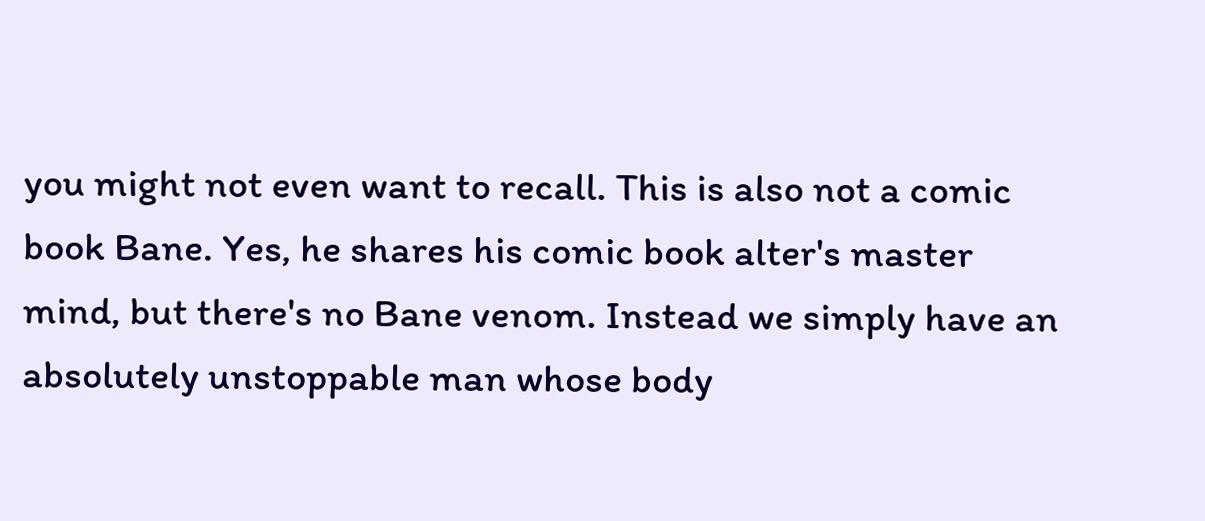you might not even want to recall. This is also not a comic book Bane. Yes, he shares his comic book alter's master mind, but there's no Bane venom. Instead we simply have an absolutely unstoppable man whose body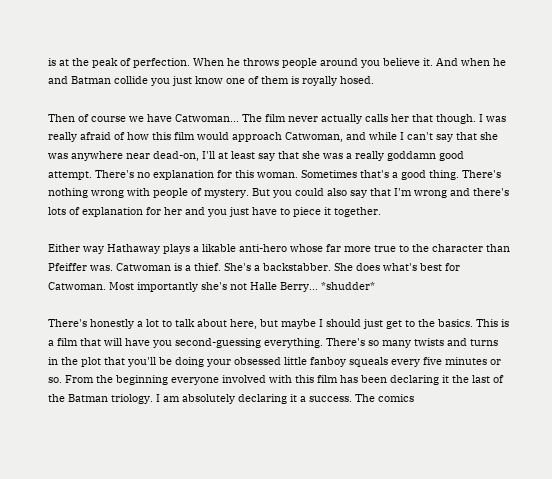is at the peak of perfection. When he throws people around you believe it. And when he and Batman collide you just know one of them is royally hosed.

Then of course we have Catwoman... The film never actually calls her that though. I was really afraid of how this film would approach Catwoman, and while I can't say that she was anywhere near dead-on, I'll at least say that she was a really goddamn good attempt. There's no explanation for this woman. Sometimes that's a good thing. There's nothing wrong with people of mystery. But you could also say that I'm wrong and there's lots of explanation for her and you just have to piece it together.

Either way Hathaway plays a likable anti-hero whose far more true to the character than Pfeiffer was. Catwoman is a thief. She's a backstabber. She does what's best for Catwoman. Most importantly she's not Halle Berry... *shudder*

There's honestly a lot to talk about here, but maybe I should just get to the basics. This is a film that will have you second-guessing everything. There's so many twists and turns in the plot that you'll be doing your obsessed little fanboy squeals every five minutes or so. From the beginning everyone involved with this film has been declaring it the last of the Batman triology. I am absolutely declaring it a success. The comics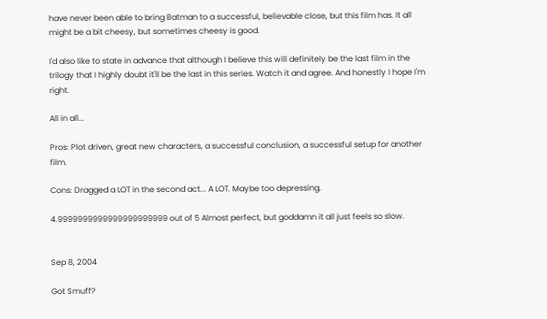have never been able to bring Batman to a successful, believable close, but this film has. It all might be a bit cheesy, but sometimes cheesy is good.

I'd also like to state in advance that although I believe this will definitely be the last film in the trilogy that I highly doubt it'll be the last in this series. Watch it and agree. And honestly I hope I'm right.

All in all...

Pros: Plot driven, great new characters, a successful conclusion, a successful setup for another film.

Cons: Dragged a LOT in the second act... A LOT. Maybe too depressing.

4.9999999999999999999999 out of 5 Almost perfect, but goddamn it all just feels so slow.


Sep 8, 2004

Got Smuff?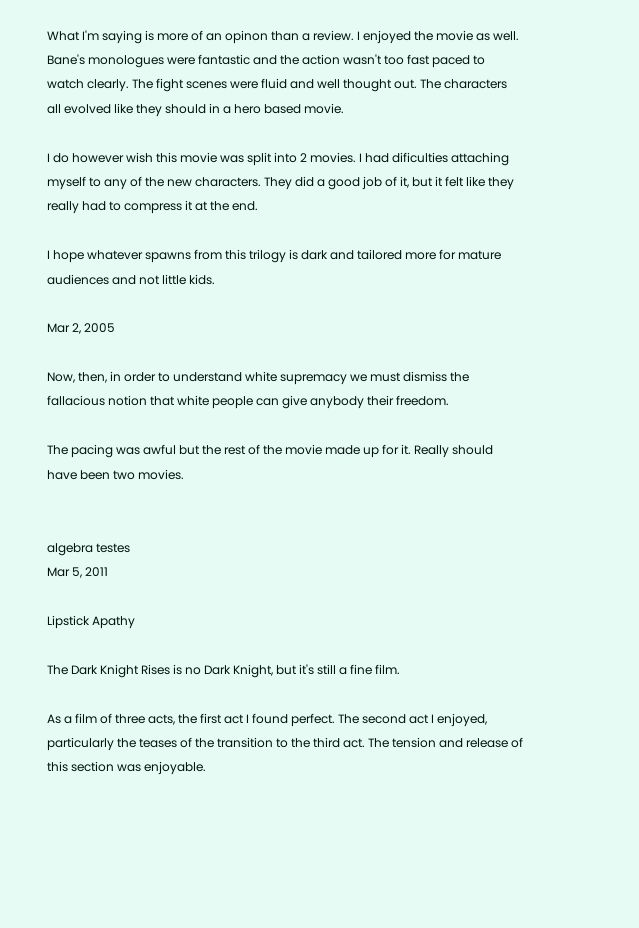What I'm saying is more of an opinon than a review. I enjoyed the movie as well. Bane's monologues were fantastic and the action wasn't too fast paced to watch clearly. The fight scenes were fluid and well thought out. The characters all evolved like they should in a hero based movie.

I do however wish this movie was split into 2 movies. I had dificulties attaching myself to any of the new characters. They did a good job of it, but it felt like they really had to compress it at the end.

I hope whatever spawns from this trilogy is dark and tailored more for mature audiences and not little kids.

Mar 2, 2005

Now, then, in order to understand white supremacy we must dismiss the fallacious notion that white people can give anybody their freedom.

The pacing was awful but the rest of the movie made up for it. Really should have been two movies.


algebra testes
Mar 5, 2011

Lipstick Apathy

The Dark Knight Rises is no Dark Knight, but it's still a fine film.

As a film of three acts, the first act I found perfect. The second act I enjoyed, particularly the teases of the transition to the third act. The tension and release of this section was enjoyable.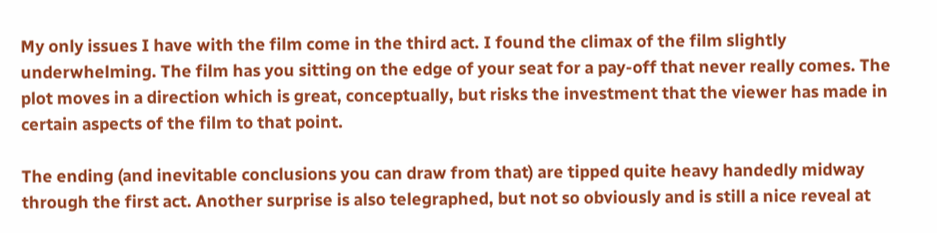My only issues I have with the film come in the third act. I found the climax of the film slightly underwhelming. The film has you sitting on the edge of your seat for a pay-off that never really comes. The plot moves in a direction which is great, conceptually, but risks the investment that the viewer has made in certain aspects of the film to that point.

The ending (and inevitable conclusions you can draw from that) are tipped quite heavy handedly midway through the first act. Another surprise is also telegraphed, but not so obviously and is still a nice reveal at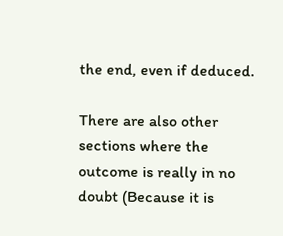the end, even if deduced.

There are also other sections where the outcome is really in no doubt (Because it is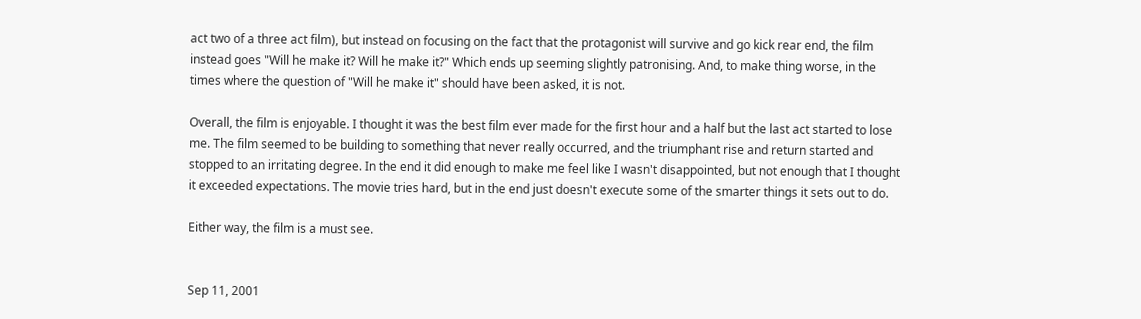act two of a three act film), but instead on focusing on the fact that the protagonist will survive and go kick rear end, the film instead goes "Will he make it? Will he make it?" Which ends up seeming slightly patronising. And, to make thing worse, in the times where the question of "Will he make it" should have been asked, it is not.

Overall, the film is enjoyable. I thought it was the best film ever made for the first hour and a half but the last act started to lose me. The film seemed to be building to something that never really occurred, and the triumphant rise and return started and stopped to an irritating degree. In the end it did enough to make me feel like I wasn't disappointed, but not enough that I thought it exceeded expectations. The movie tries hard, but in the end just doesn't execute some of the smarter things it sets out to do.

Either way, the film is a must see.


Sep 11, 2001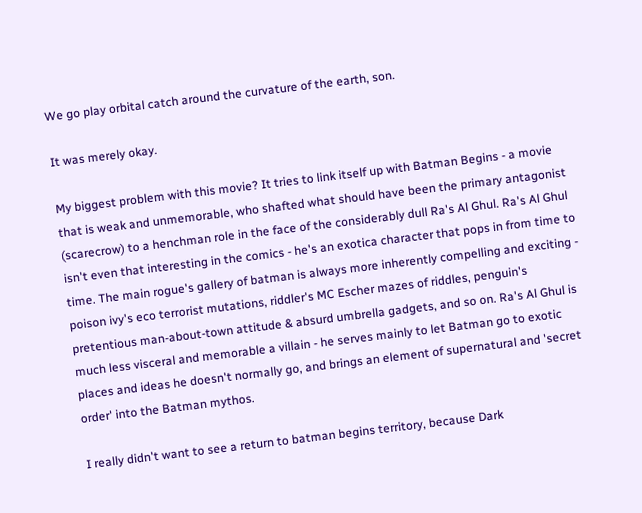We go play orbital catch around the curvature of the earth, son.

It was merely okay.

My biggest problem with this movie? It tries to link itself up with Batman Begins - a movie that is weak and unmemorable, who shafted what should have been the primary antagonist (scarecrow) to a henchman role in the face of the considerably dull Ra's Al Ghul. Ra's Al Ghul isn't even that interesting in the comics - he's an exotica character that pops in from time to time. The main rogue's gallery of batman is always more inherently compelling and exciting - poison ivy's eco terrorist mutations, riddler's MC Escher mazes of riddles, penguin's pretentious man-about-town attitude & absurd umbrella gadgets, and so on. Ra's Al Ghul is much less visceral and memorable a villain - he serves mainly to let Batman go to exotic places and ideas he doesn't normally go, and brings an element of supernatural and 'secret order' into the Batman mythos.

I really didn't want to see a return to batman begins territory, because Dark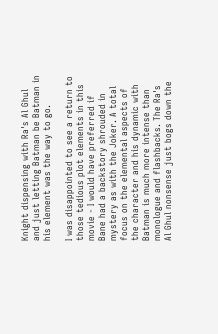Knight dispensing with Ra's Al Ghul and just letting Batman be Batman in his element was the way to go.

I was disappointed to see a return to those tedious plot elements in this movie - I would have preferred if Bane had a backstory shrouded in mystery as with the Joker. A total focus on the elemental aspects of the character and his dynamic with Batman is much more intense than monologue and flashbacks. The Ra's Al Ghul nonsense just bogs down the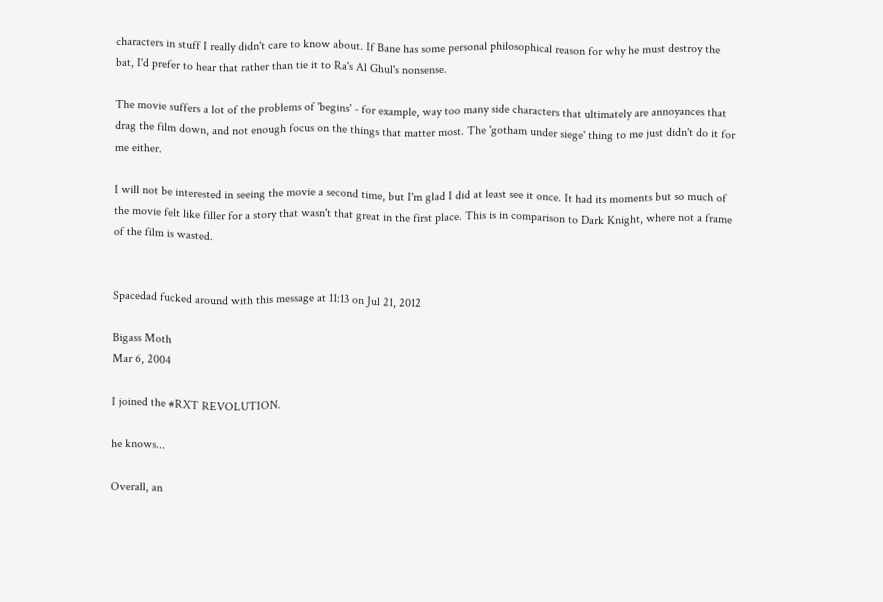characters in stuff I really didn't care to know about. If Bane has some personal philosophical reason for why he must destroy the bat, I'd prefer to hear that rather than tie it to Ra's Al Ghul's nonsense.

The movie suffers a lot of the problems of 'begins' - for example, way too many side characters that ultimately are annoyances that drag the film down, and not enough focus on the things that matter most. The 'gotham under siege' thing to me just didn't do it for me either.

I will not be interested in seeing the movie a second time, but I'm glad I did at least see it once. It had its moments but so much of the movie felt like filler for a story that wasn't that great in the first place. This is in comparison to Dark Knight, where not a frame of the film is wasted.


Spacedad fucked around with this message at 11:13 on Jul 21, 2012

Bigass Moth
Mar 6, 2004

I joined the #RXT REVOLUTION.

he knows...

Overall, an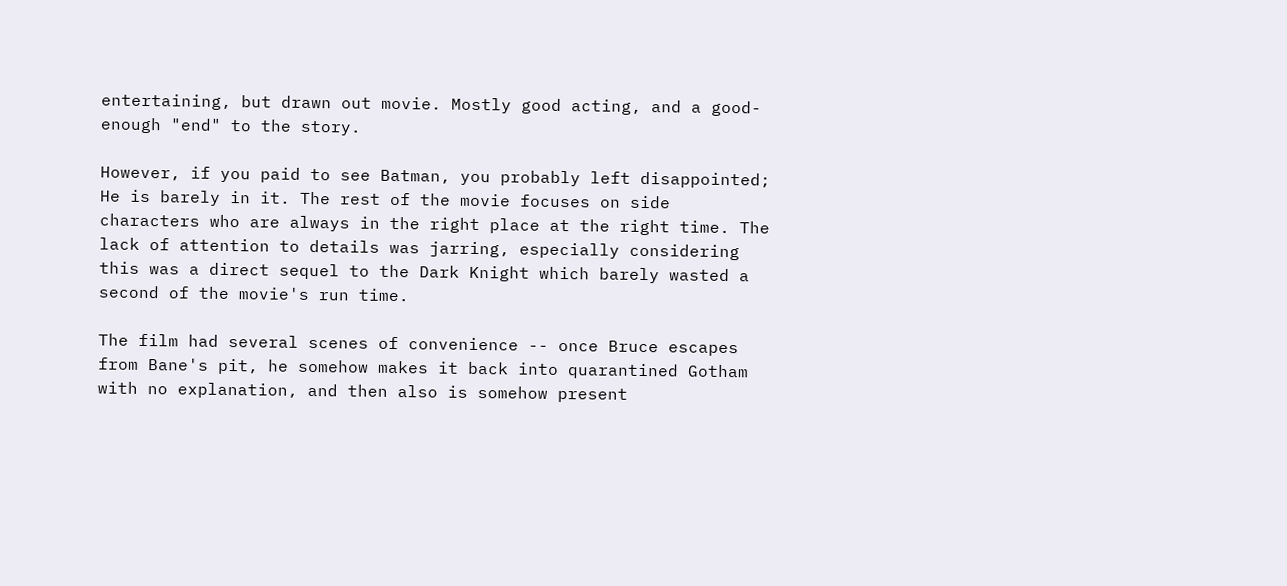entertaining, but drawn out movie. Mostly good acting, and a good-enough "end" to the story.

However, if you paid to see Batman, you probably left disappointed; He is barely in it. The rest of the movie focuses on side characters who are always in the right place at the right time. The lack of attention to details was jarring, especially considering this was a direct sequel to the Dark Knight which barely wasted a second of the movie's run time.

The film had several scenes of convenience -- once Bruce escapes from Bane's pit, he somehow makes it back into quarantined Gotham with no explanation, and then also is somehow present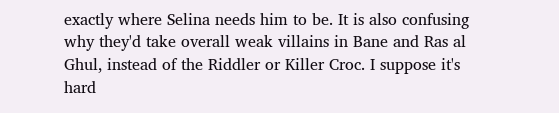exactly where Selina needs him to be. It is also confusing why they'd take overall weak villains in Bane and Ras al Ghul, instead of the Riddler or Killer Croc. I suppose it's hard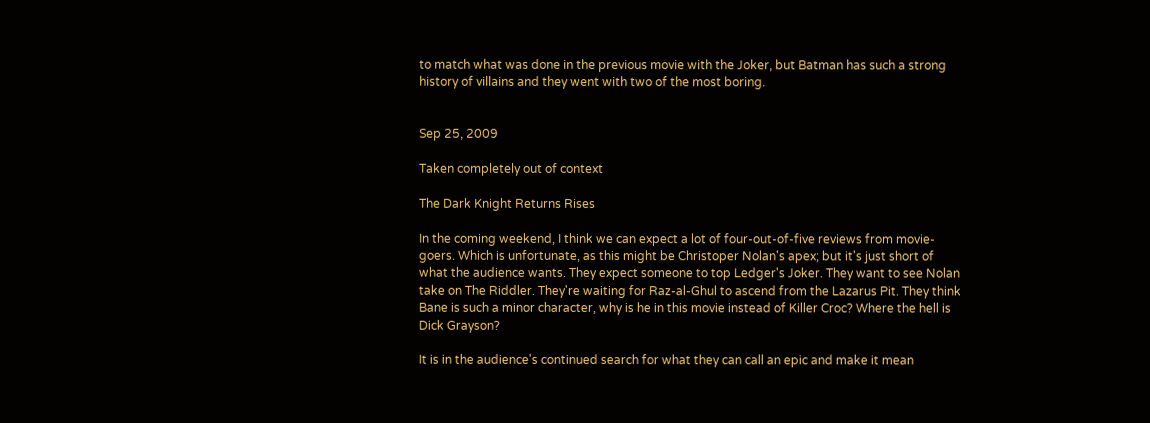to match what was done in the previous movie with the Joker, but Batman has such a strong history of villains and they went with two of the most boring.


Sep 25, 2009

Taken completely out of context

The Dark Knight Returns Rises

In the coming weekend, I think we can expect a lot of four-out-of-five reviews from movie-goers. Which is unfortunate, as this might be Christoper Nolan's apex; but it's just short of what the audience wants. They expect someone to top Ledger's Joker. They want to see Nolan take on The Riddler. They're waiting for Raz-al-Ghul to ascend from the Lazarus Pit. They think Bane is such a minor character, why is he in this movie instead of Killer Croc? Where the hell is Dick Grayson?

It is in the audience's continued search for what they can call an epic and make it mean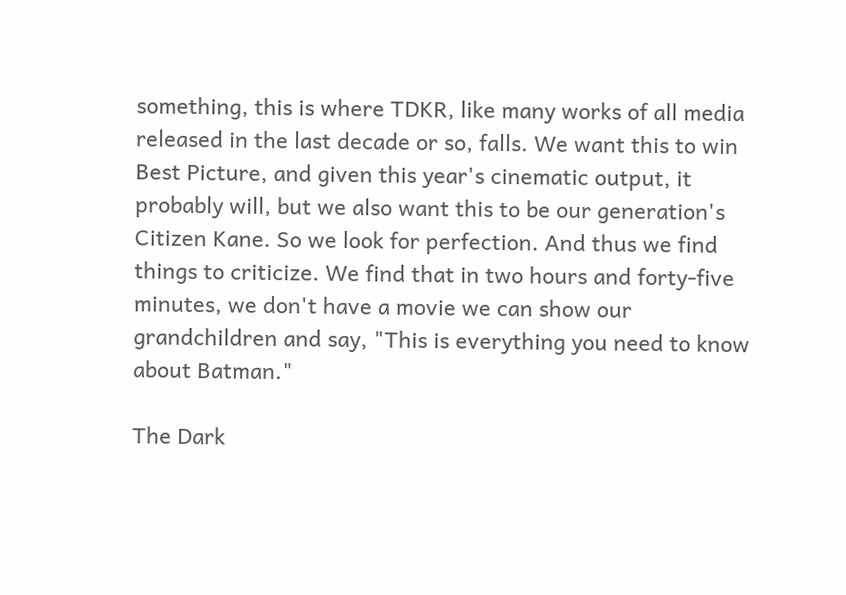something, this is where TDKR, like many works of all media released in the last decade or so, falls. We want this to win Best Picture, and given this year's cinematic output, it probably will, but we also want this to be our generation's Citizen Kane. So we look for perfection. And thus we find things to criticize. We find that in two hours and forty-five minutes, we don't have a movie we can show our grandchildren and say, "This is everything you need to know about Batman."

The Dark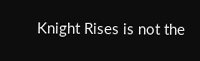Knight Rises is not the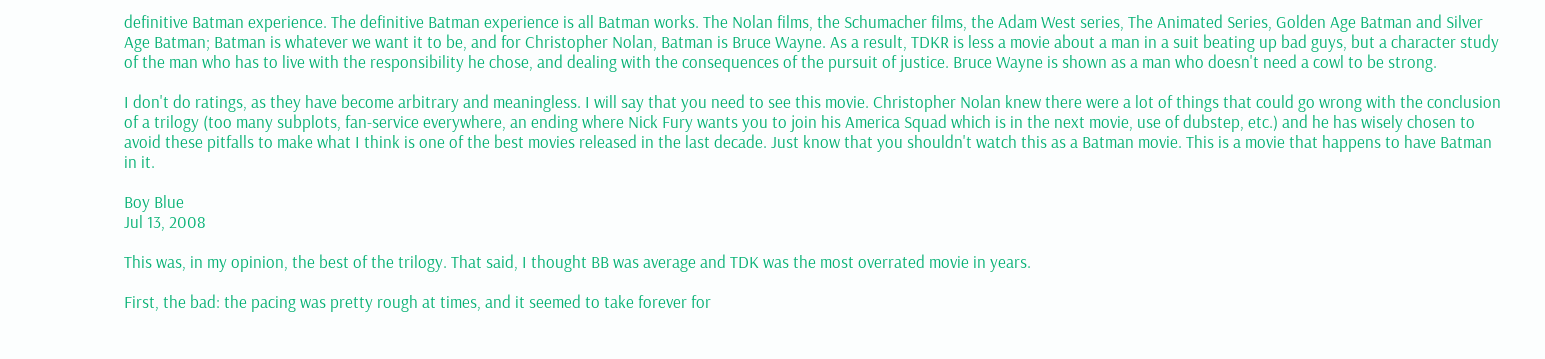definitive Batman experience. The definitive Batman experience is all Batman works. The Nolan films, the Schumacher films, the Adam West series, The Animated Series, Golden Age Batman and Silver Age Batman; Batman is whatever we want it to be, and for Christopher Nolan, Batman is Bruce Wayne. As a result, TDKR is less a movie about a man in a suit beating up bad guys, but a character study of the man who has to live with the responsibility he chose, and dealing with the consequences of the pursuit of justice. Bruce Wayne is shown as a man who doesn't need a cowl to be strong.

I don't do ratings, as they have become arbitrary and meaningless. I will say that you need to see this movie. Christopher Nolan knew there were a lot of things that could go wrong with the conclusion of a trilogy (too many subplots, fan-service everywhere, an ending where Nick Fury wants you to join his America Squad which is in the next movie, use of dubstep, etc.) and he has wisely chosen to avoid these pitfalls to make what I think is one of the best movies released in the last decade. Just know that you shouldn't watch this as a Batman movie. This is a movie that happens to have Batman in it.

Boy Blue
Jul 13, 2008

This was, in my opinion, the best of the trilogy. That said, I thought BB was average and TDK was the most overrated movie in years.

First, the bad: the pacing was pretty rough at times, and it seemed to take forever for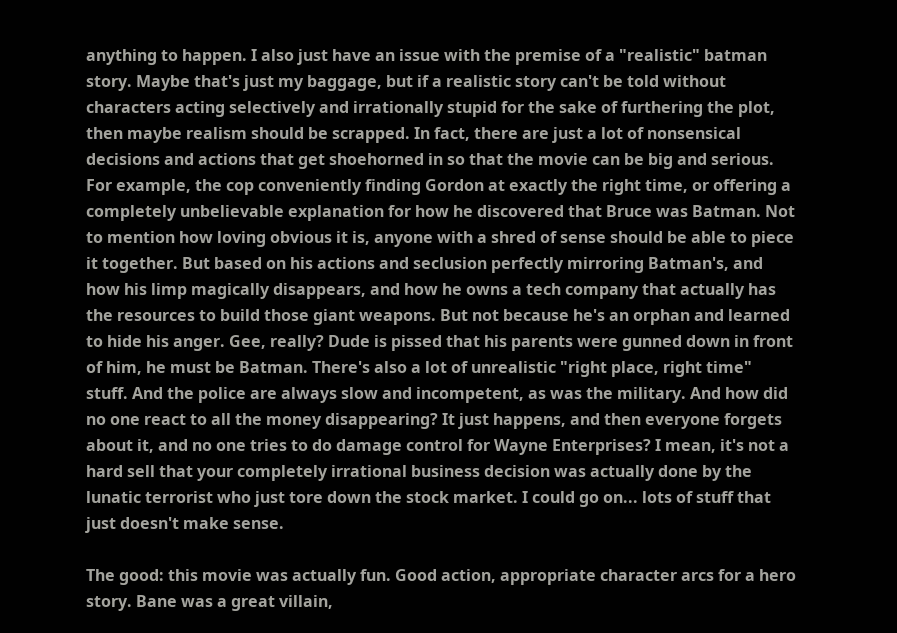anything to happen. I also just have an issue with the premise of a "realistic" batman story. Maybe that's just my baggage, but if a realistic story can't be told without characters acting selectively and irrationally stupid for the sake of furthering the plot, then maybe realism should be scrapped. In fact, there are just a lot of nonsensical decisions and actions that get shoehorned in so that the movie can be big and serious. For example, the cop conveniently finding Gordon at exactly the right time, or offering a completely unbelievable explanation for how he discovered that Bruce was Batman. Not to mention how loving obvious it is, anyone with a shred of sense should be able to piece it together. But based on his actions and seclusion perfectly mirroring Batman's, and how his limp magically disappears, and how he owns a tech company that actually has the resources to build those giant weapons. But not because he's an orphan and learned to hide his anger. Gee, really? Dude is pissed that his parents were gunned down in front of him, he must be Batman. There's also a lot of unrealistic "right place, right time" stuff. And the police are always slow and incompetent, as was the military. And how did no one react to all the money disappearing? It just happens, and then everyone forgets about it, and no one tries to do damage control for Wayne Enterprises? I mean, it's not a hard sell that your completely irrational business decision was actually done by the lunatic terrorist who just tore down the stock market. I could go on... lots of stuff that just doesn't make sense.

The good: this movie was actually fun. Good action, appropriate character arcs for a hero story. Bane was a great villain,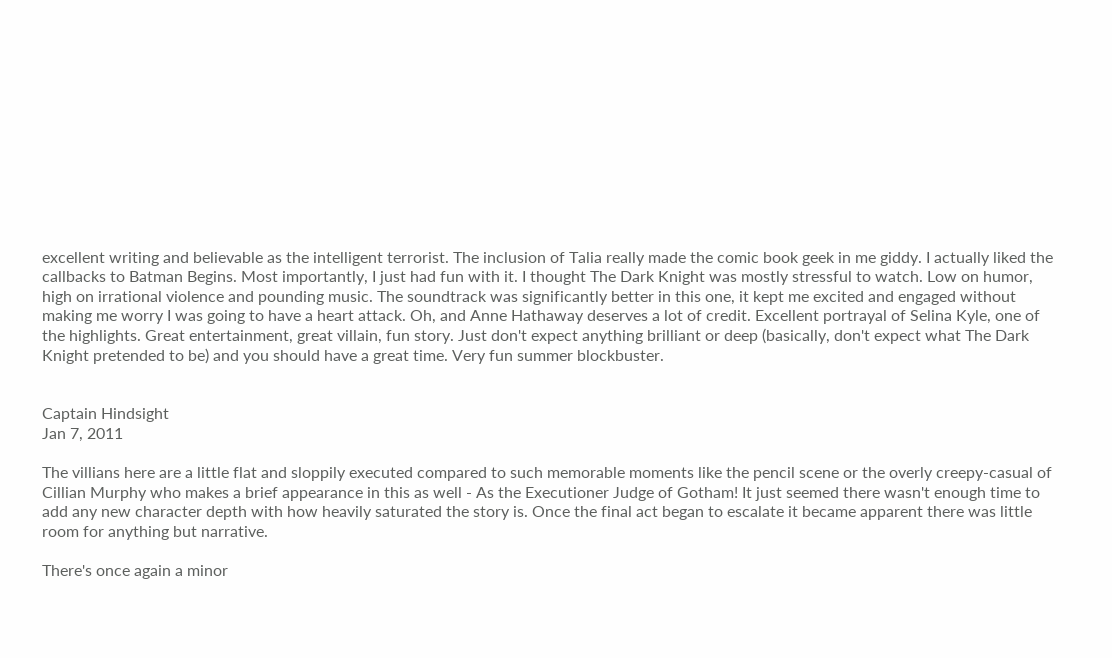excellent writing and believable as the intelligent terrorist. The inclusion of Talia really made the comic book geek in me giddy. I actually liked the callbacks to Batman Begins. Most importantly, I just had fun with it. I thought The Dark Knight was mostly stressful to watch. Low on humor, high on irrational violence and pounding music. The soundtrack was significantly better in this one, it kept me excited and engaged without making me worry I was going to have a heart attack. Oh, and Anne Hathaway deserves a lot of credit. Excellent portrayal of Selina Kyle, one of the highlights. Great entertainment, great villain, fun story. Just don't expect anything brilliant or deep (basically, don't expect what The Dark Knight pretended to be) and you should have a great time. Very fun summer blockbuster.


Captain Hindsight
Jan 7, 2011

The villians here are a little flat and sloppily executed compared to such memorable moments like the pencil scene or the overly creepy-casual of Cillian Murphy who makes a brief appearance in this as well - As the Executioner Judge of Gotham! It just seemed there wasn't enough time to add any new character depth with how heavily saturated the story is. Once the final act began to escalate it became apparent there was little room for anything but narrative.

There's once again a minor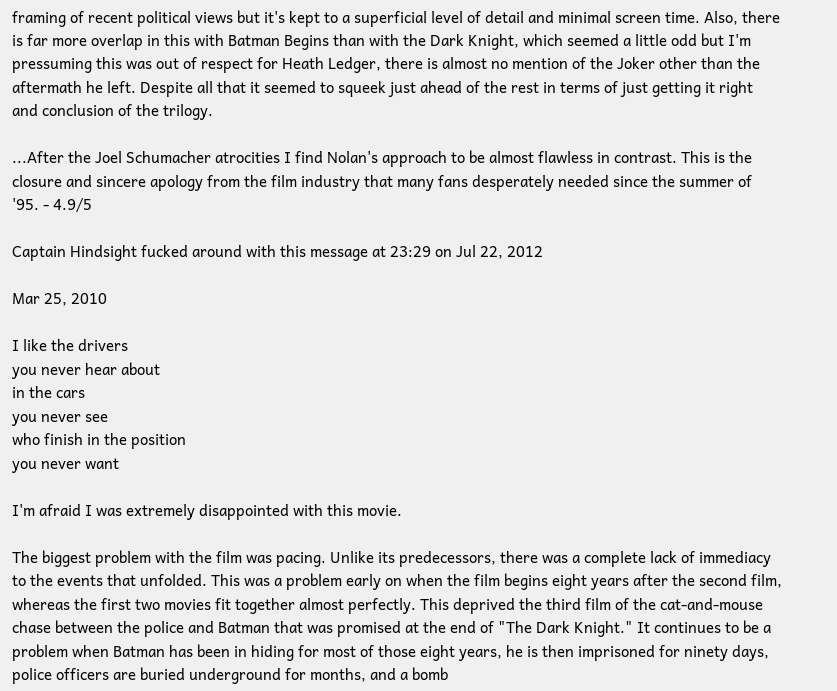framing of recent political views but it's kept to a superficial level of detail and minimal screen time. Also, there is far more overlap in this with Batman Begins than with the Dark Knight, which seemed a little odd but I'm pressuming this was out of respect for Heath Ledger, there is almost no mention of the Joker other than the aftermath he left. Despite all that it seemed to squeek just ahead of the rest in terms of just getting it right and conclusion of the trilogy.

...After the Joel Schumacher atrocities I find Nolan's approach to be almost flawless in contrast. This is the closure and sincere apology from the film industry that many fans desperately needed since the summer of '95. - 4.9/5

Captain Hindsight fucked around with this message at 23:29 on Jul 22, 2012

Mar 25, 2010

I like the drivers
you never hear about
in the cars
you never see
who finish in the position
you never want

I'm afraid I was extremely disappointed with this movie.

The biggest problem with the film was pacing. Unlike its predecessors, there was a complete lack of immediacy to the events that unfolded. This was a problem early on when the film begins eight years after the second film, whereas the first two movies fit together almost perfectly. This deprived the third film of the cat-and-mouse chase between the police and Batman that was promised at the end of "The Dark Knight." It continues to be a problem when Batman has been in hiding for most of those eight years, he is then imprisoned for ninety days, police officers are buried underground for months, and a bomb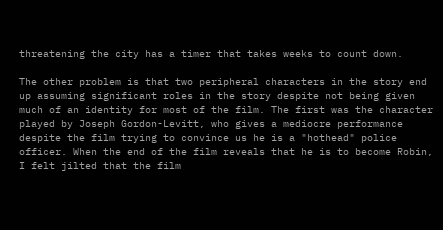threatening the city has a timer that takes weeks to count down.

The other problem is that two peripheral characters in the story end up assuming significant roles in the story despite not being given much of an identity for most of the film. The first was the character played by Joseph Gordon-Levitt, who gives a mediocre performance despite the film trying to convince us he is a "hothead" police officer. When the end of the film reveals that he is to become Robin, I felt jilted that the film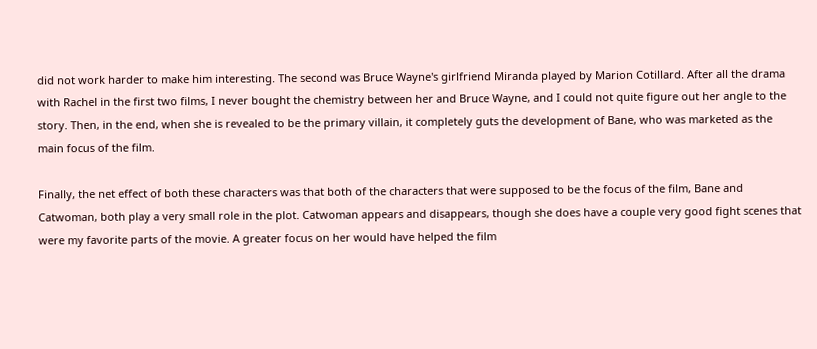did not work harder to make him interesting. The second was Bruce Wayne's girlfriend Miranda played by Marion Cotillard. After all the drama with Rachel in the first two films, I never bought the chemistry between her and Bruce Wayne, and I could not quite figure out her angle to the story. Then, in the end, when she is revealed to be the primary villain, it completely guts the development of Bane, who was marketed as the main focus of the film.

Finally, the net effect of both these characters was that both of the characters that were supposed to be the focus of the film, Bane and Catwoman, both play a very small role in the plot. Catwoman appears and disappears, though she does have a couple very good fight scenes that were my favorite parts of the movie. A greater focus on her would have helped the film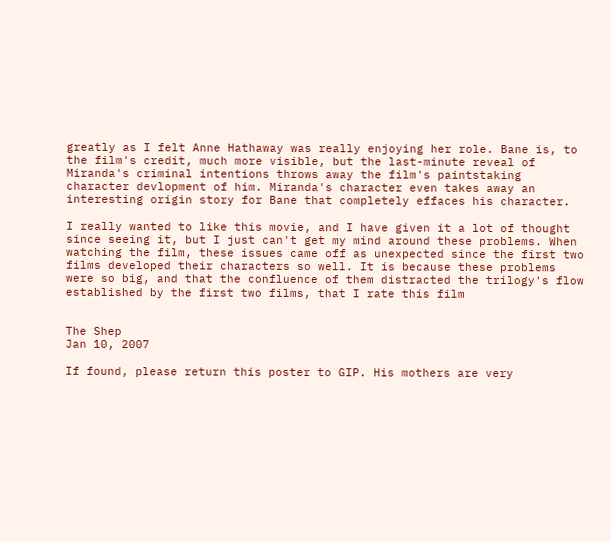greatly as I felt Anne Hathaway was really enjoying her role. Bane is, to the film's credit, much more visible, but the last-minute reveal of Miranda's criminal intentions throws away the film's paintstaking character devlopment of him. Miranda's character even takes away an interesting origin story for Bane that completely effaces his character.

I really wanted to like this movie, and I have given it a lot of thought since seeing it, but I just can't get my mind around these problems. When watching the film, these issues came off as unexpected since the first two films developed their characters so well. It is because these problems were so big, and that the confluence of them distracted the trilogy's flow established by the first two films, that I rate this film


The Shep
Jan 10, 2007

If found, please return this poster to GIP. His mothers are very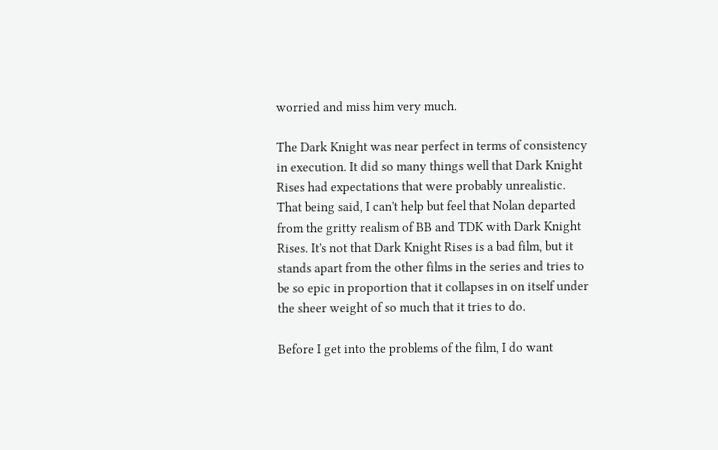worried and miss him very much.

The Dark Knight was near perfect in terms of consistency in execution. It did so many things well that Dark Knight Rises had expectations that were probably unrealistic. That being said, I can't help but feel that Nolan departed from the gritty realism of BB and TDK with Dark Knight Rises. It's not that Dark Knight Rises is a bad film, but it stands apart from the other films in the series and tries to be so epic in proportion that it collapses in on itself under the sheer weight of so much that it tries to do.

Before I get into the problems of the film, I do want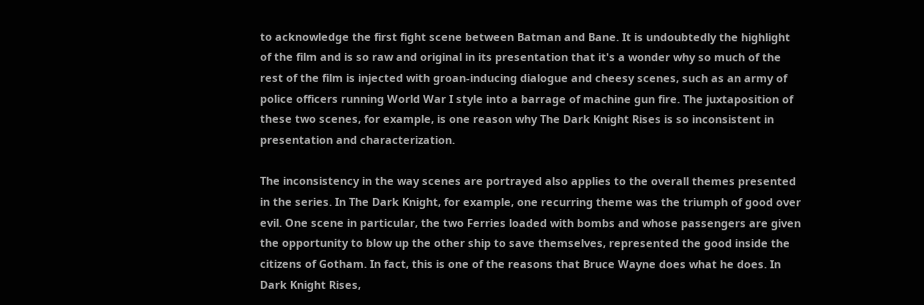to acknowledge the first fight scene between Batman and Bane. It is undoubtedly the highlight of the film and is so raw and original in its presentation that it's a wonder why so much of the rest of the film is injected with groan-inducing dialogue and cheesy scenes, such as an army of police officers running World War I style into a barrage of machine gun fire. The juxtaposition of these two scenes, for example, is one reason why The Dark Knight Rises is so inconsistent in presentation and characterization.

The inconsistency in the way scenes are portrayed also applies to the overall themes presented in the series. In The Dark Knight, for example, one recurring theme was the triumph of good over evil. One scene in particular, the two Ferries loaded with bombs and whose passengers are given the opportunity to blow up the other ship to save themselves, represented the good inside the citizens of Gotham. In fact, this is one of the reasons that Bruce Wayne does what he does. In Dark Knight Rises,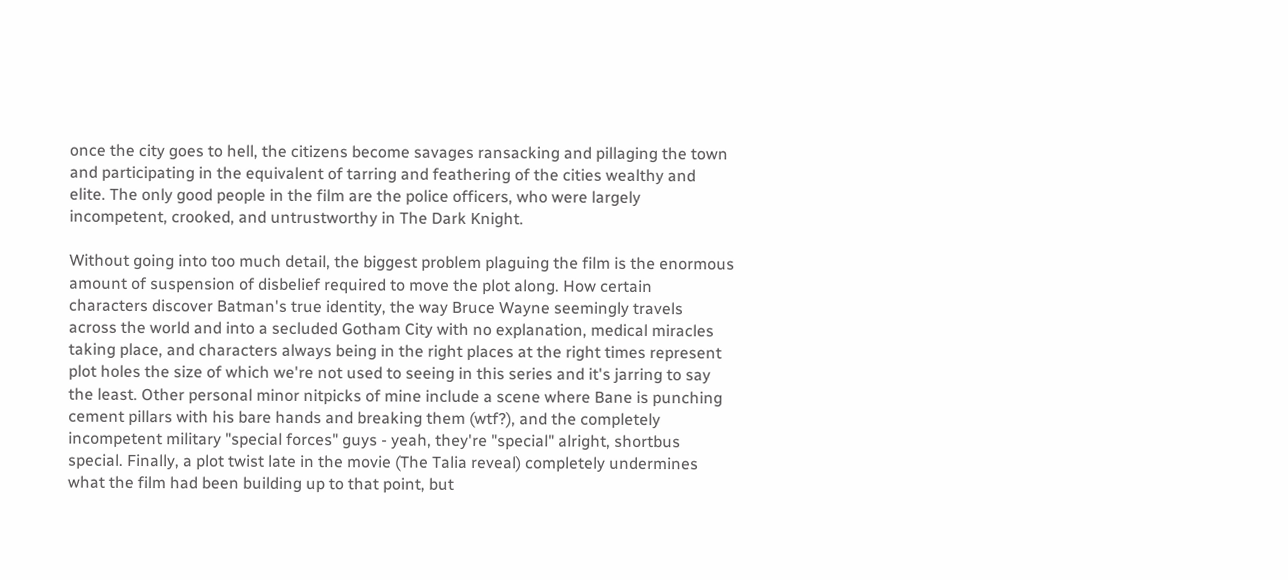once the city goes to hell, the citizens become savages ransacking and pillaging the town and participating in the equivalent of tarring and feathering of the cities wealthy and elite. The only good people in the film are the police officers, who were largely incompetent, crooked, and untrustworthy in The Dark Knight.

Without going into too much detail, the biggest problem plaguing the film is the enormous amount of suspension of disbelief required to move the plot along. How certain characters discover Batman's true identity, the way Bruce Wayne seemingly travels across the world and into a secluded Gotham City with no explanation, medical miracles taking place, and characters always being in the right places at the right times represent plot holes the size of which we're not used to seeing in this series and it's jarring to say the least. Other personal minor nitpicks of mine include a scene where Bane is punching cement pillars with his bare hands and breaking them (wtf?), and the completely incompetent military "special forces" guys - yeah, they're "special" alright, shortbus special. Finally, a plot twist late in the movie (The Talia reveal) completely undermines what the film had been building up to that point, but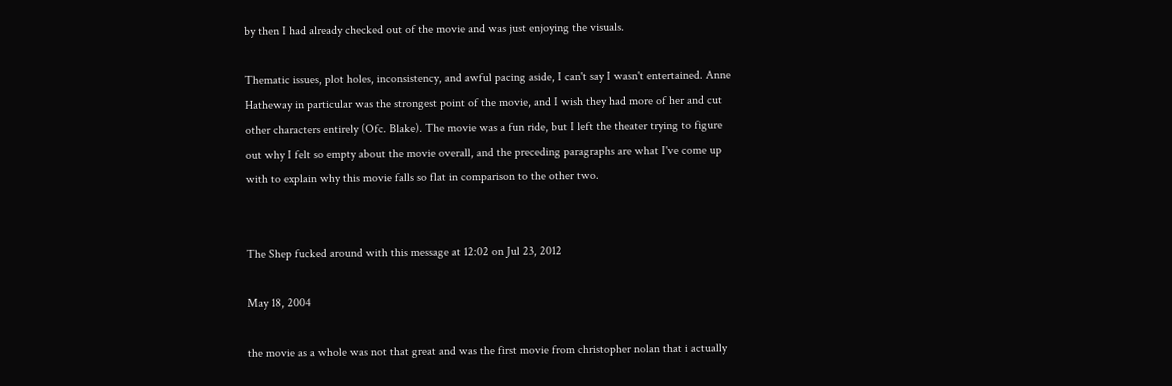by then I had already checked out of the movie and was just enjoying the visuals.

Thematic issues, plot holes, inconsistency, and awful pacing aside, I can't say I wasn't entertained. Anne Hatheway in particular was the strongest point of the movie, and I wish they had more of her and cut other characters entirely (Ofc. Blake). The movie was a fun ride, but I left the theater trying to figure out why I felt so empty about the movie overall, and the preceding paragraphs are what I've come up with to explain why this movie falls so flat in comparison to the other two.


The Shep fucked around with this message at 12:02 on Jul 23, 2012

May 18, 2004

the movie as a whole was not that great and was the first movie from christopher nolan that i actually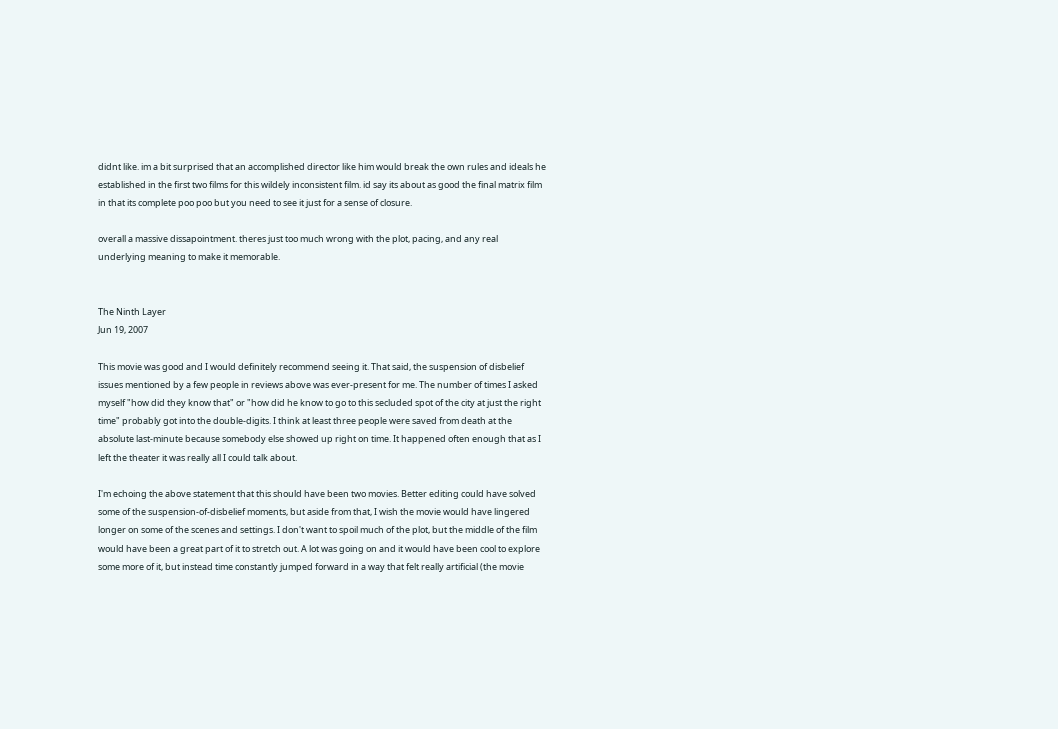didnt like. im a bit surprised that an accomplished director like him would break the own rules and ideals he established in the first two films for this wildely inconsistent film. id say its about as good the final matrix film in that its complete poo poo but you need to see it just for a sense of closure.

overall a massive dissapointment. theres just too much wrong with the plot, pacing, and any real underlying meaning to make it memorable.


The Ninth Layer
Jun 19, 2007

This movie was good and I would definitely recommend seeing it. That said, the suspension of disbelief issues mentioned by a few people in reviews above was ever-present for me. The number of times I asked myself "how did they know that" or "how did he know to go to this secluded spot of the city at just the right time" probably got into the double-digits. I think at least three people were saved from death at the absolute last-minute because somebody else showed up right on time. It happened often enough that as I left the theater it was really all I could talk about.

I'm echoing the above statement that this should have been two movies. Better editing could have solved some of the suspension-of-disbelief moments, but aside from that, I wish the movie would have lingered longer on some of the scenes and settings. I don't want to spoil much of the plot, but the middle of the film would have been a great part of it to stretch out. A lot was going on and it would have been cool to explore some more of it, but instead time constantly jumped forward in a way that felt really artificial (the movie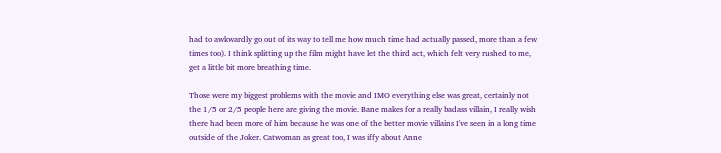had to awkwardly go out of its way to tell me how much time had actually passed, more than a few times too). I think splitting up the film might have let the third act, which felt very rushed to me, get a little bit more breathing time.

Those were my biggest problems with the movie and IMO everything else was great, certainly not the 1/5 or 2/5 people here are giving the movie. Bane makes for a really badass villain, I really wish there had been more of him because he was one of the better movie villains I've seen in a long time outside of the Joker. Catwoman as great too, I was iffy about Anne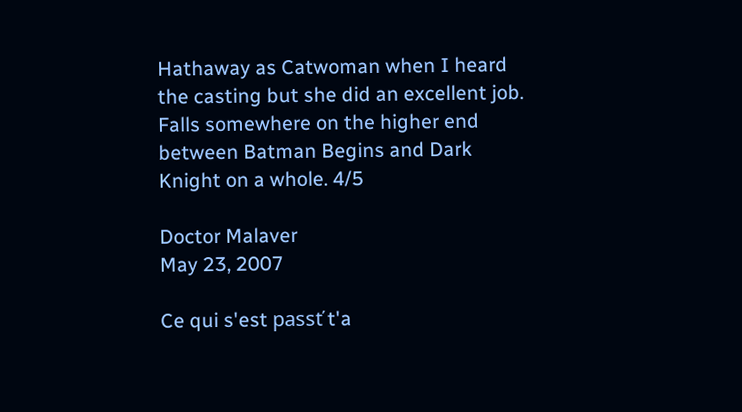Hathaway as Catwoman when I heard the casting but she did an excellent job. Falls somewhere on the higher end between Batman Begins and Dark Knight on a whole. 4/5

Doctor Malaver
May 23, 2007

Ce qui s'est passť t'a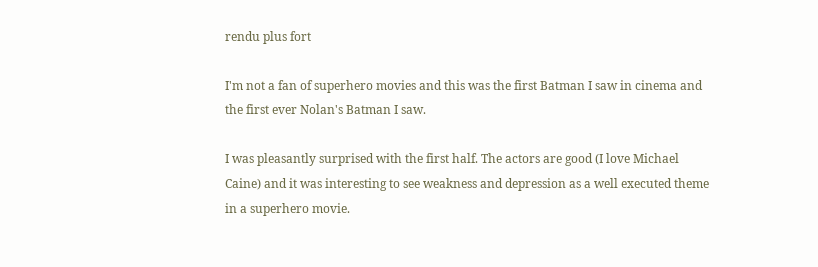rendu plus fort

I'm not a fan of superhero movies and this was the first Batman I saw in cinema and the first ever Nolan's Batman I saw.

I was pleasantly surprised with the first half. The actors are good (I love Michael Caine) and it was interesting to see weakness and depression as a well executed theme in a superhero movie.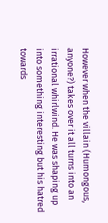However when the villain (Humongous, anyone?) takes over it all turns into an irrational whirlwind. He was shaping up into something interesting but his hatred towards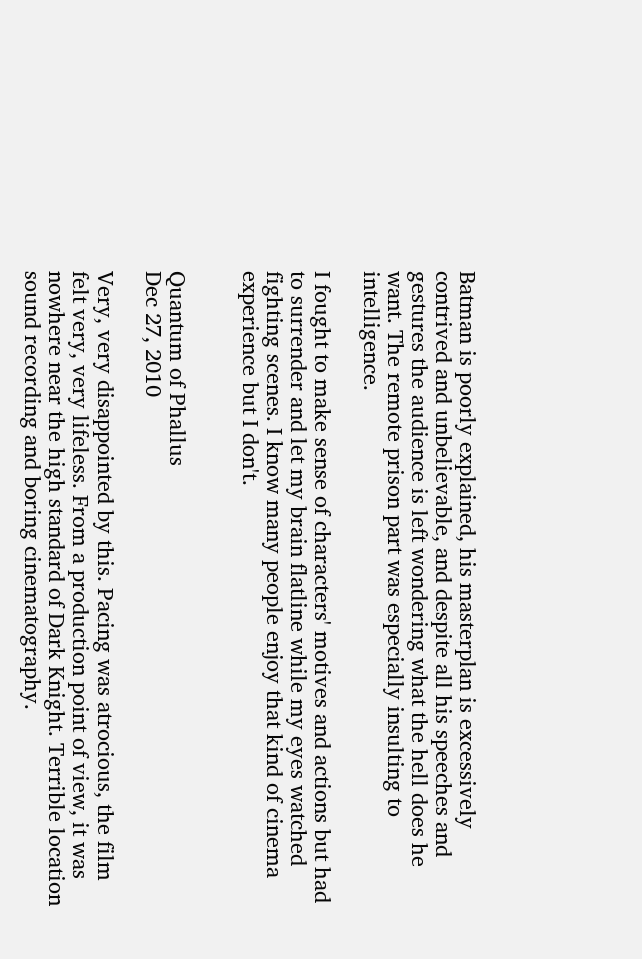Batman is poorly explained, his masterplan is excessively contrived and unbelievable, and despite all his speeches and gestures the audience is left wondering what the hell does he want. The remote prison part was especially insulting to intelligence.

I fought to make sense of characters' motives and actions but had to surrender and let my brain flatline while my eyes watched fighting scenes. I know many people enjoy that kind of cinema experience but I don't.


Quantum of Phallus
Dec 27, 2010

Very, very disappointed by this. Pacing was atrocious, the film felt very, very lifeless. From a production point of view, it was nowhere near the high standard of Dark Knight. Terrible location sound recording and boring cinematography.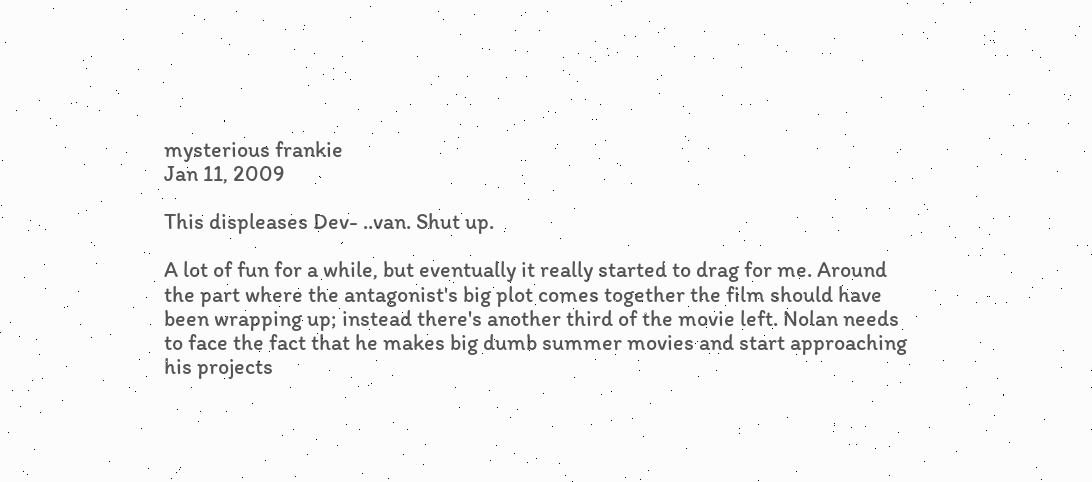mysterious frankie
Jan 11, 2009

This displeases Dev- ..van. Shut up.

A lot of fun for a while, but eventually it really started to drag for me. Around the part where the antagonist's big plot comes together the film should have been wrapping up; instead there's another third of the movie left. Nolan needs to face the fact that he makes big dumb summer movies and start approaching his projects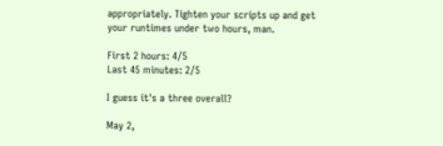appropriately. Tighten your scripts up and get your runtimes under two hours, man.

First 2 hours: 4/5
Last 45 minutes: 2/5

I guess it's a three overall?

May 2,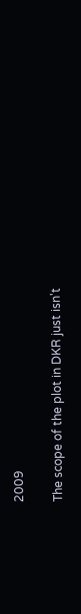2009

The scope of the plot in DKR just isn't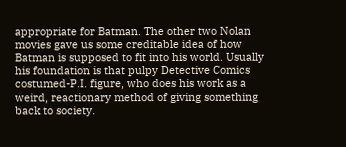appropriate for Batman. The other two Nolan movies gave us some creditable idea of how Batman is supposed to fit into his world. Usually his foundation is that pulpy Detective Comics costumed-P.I. figure, who does his work as a weird, reactionary method of giving something back to society.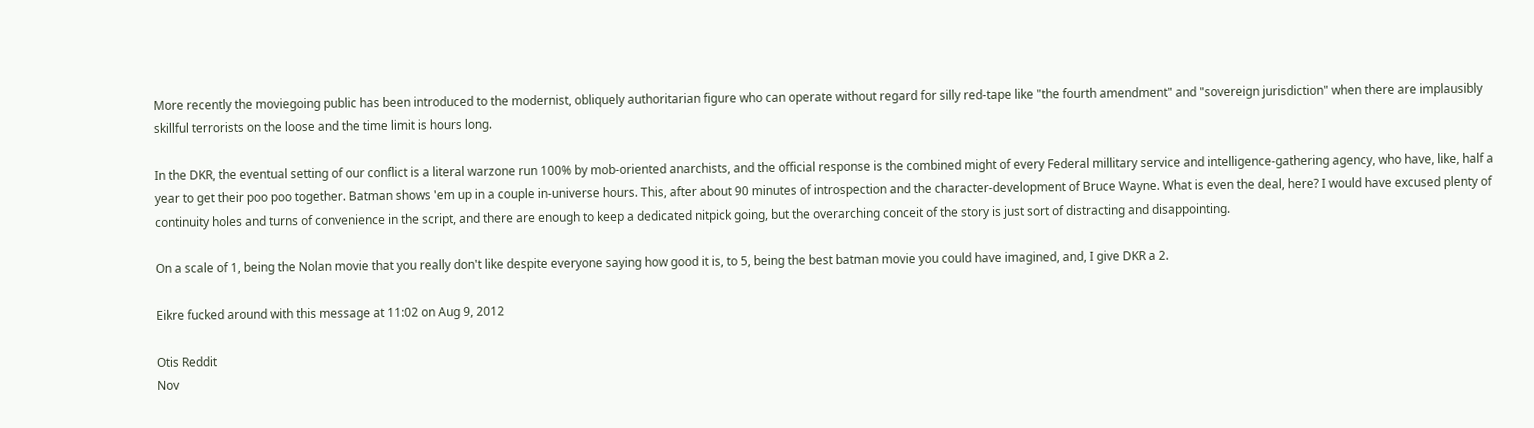More recently the moviegoing public has been introduced to the modernist, obliquely authoritarian figure who can operate without regard for silly red-tape like "the fourth amendment" and "sovereign jurisdiction" when there are implausibly skillful terrorists on the loose and the time limit is hours long.

In the DKR, the eventual setting of our conflict is a literal warzone run 100% by mob-oriented anarchists, and the official response is the combined might of every Federal millitary service and intelligence-gathering agency, who have, like, half a year to get their poo poo together. Batman shows 'em up in a couple in-universe hours. This, after about 90 minutes of introspection and the character-development of Bruce Wayne. What is even the deal, here? I would have excused plenty of continuity holes and turns of convenience in the script, and there are enough to keep a dedicated nitpick going, but the overarching conceit of the story is just sort of distracting and disappointing.

On a scale of 1, being the Nolan movie that you really don't like despite everyone saying how good it is, to 5, being the best batman movie you could have imagined, and, I give DKR a 2.

Eikre fucked around with this message at 11:02 on Aug 9, 2012

Otis Reddit
Nov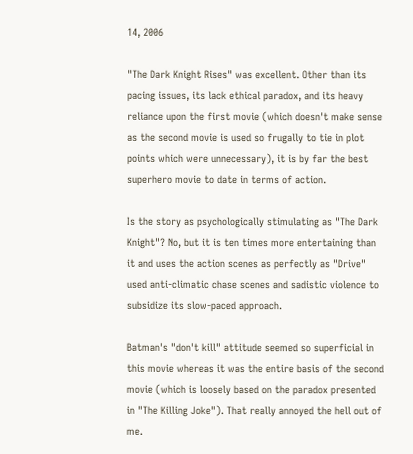14, 2006

"The Dark Knight Rises" was excellent. Other than its pacing issues, its lack ethical paradox, and its heavy reliance upon the first movie (which doesn't make sense as the second movie is used so frugally to tie in plot points which were unnecessary), it is by far the best superhero movie to date in terms of action.

Is the story as psychologically stimulating as "The Dark Knight"? No, but it is ten times more entertaining than it and uses the action scenes as perfectly as "Drive" used anti-climatic chase scenes and sadistic violence to subsidize its slow-paced approach.

Batman's "don't kill" attitude seemed so superficial in this movie whereas it was the entire basis of the second movie (which is loosely based on the paradox presented in "The Killing Joke"). That really annoyed the hell out of me.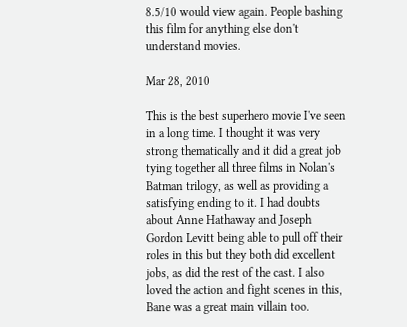8.5/10 would view again. People bashing this film for anything else don't understand movies.

Mar 28, 2010

This is the best superhero movie I've seen in a long time. I thought it was very strong thematically and it did a great job tying together all three films in Nolan's Batman trilogy, as well as providing a satisfying ending to it. I had doubts about Anne Hathaway and Joseph Gordon Levitt being able to pull off their roles in this but they both did excellent jobs, as did the rest of the cast. I also loved the action and fight scenes in this, Bane was a great main villain too.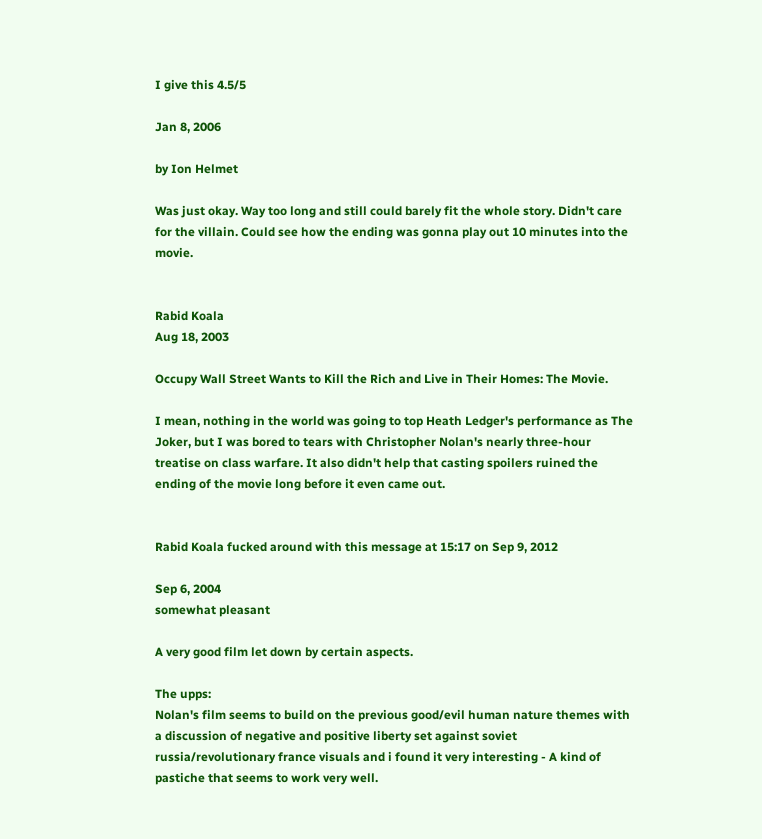I give this 4.5/5

Jan 8, 2006

by Ion Helmet

Was just okay. Way too long and still could barely fit the whole story. Didn't care for the villain. Could see how the ending was gonna play out 10 minutes into the movie.


Rabid Koala
Aug 18, 2003

Occupy Wall Street Wants to Kill the Rich and Live in Their Homes: The Movie.

I mean, nothing in the world was going to top Heath Ledger's performance as The Joker, but I was bored to tears with Christopher Nolan's nearly three-hour treatise on class warfare. It also didn't help that casting spoilers ruined the ending of the movie long before it even came out.


Rabid Koala fucked around with this message at 15:17 on Sep 9, 2012

Sep 6, 2004
somewhat pleasant

A very good film let down by certain aspects.

The upps:
Nolan's film seems to build on the previous good/evil human nature themes with a discussion of negative and positive liberty set against soviet russia/revolutionary france visuals and i found it very interesting - A kind of pastiche that seems to work very well.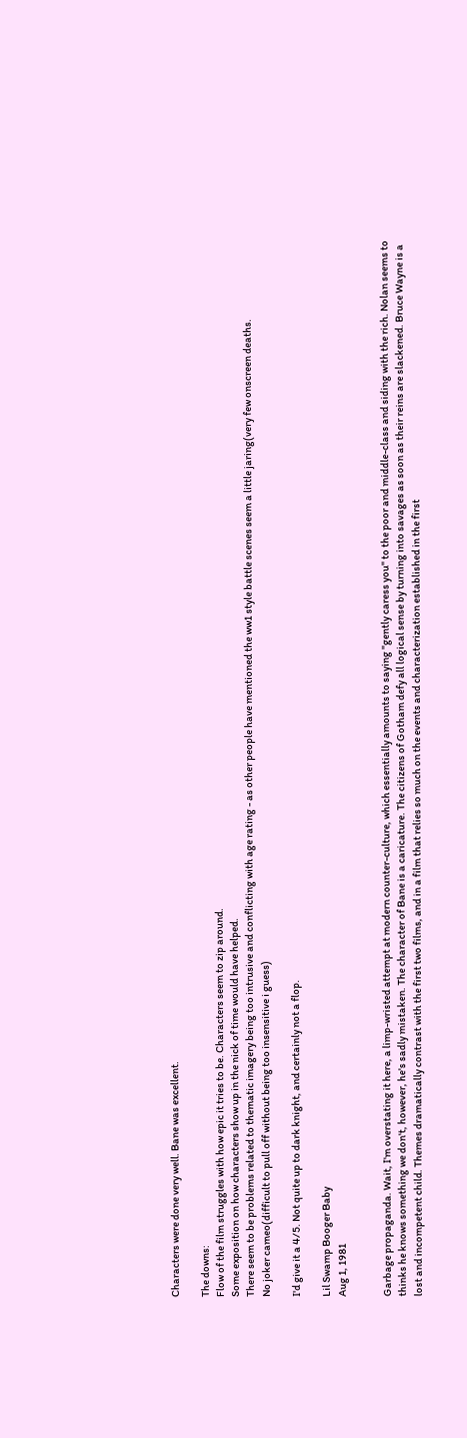Characters were done very well. Bane was excellent.

The downs:
Flow of the film struggles with how epic it tries to be. Characters seem to zip around.
Some exposition on how characters show up in the nick of time would have helped.
There seem to be problems related to thematic imagery being too intrusive and conflicting with age rating - as other people have mentioned the ww1 style battle scenes seem a little jaring(very few onscreen deaths.
No joker cameo(difficult to pull off without being too insensitive i guess)

I'd give it a 4/5. Not quite up to dark knight, and certainly not a flop.

Lil Swamp Booger Baby
Aug 1, 1981


Garbage propaganda. Wait, I'm overstating it here, a limp-wristed attempt at modern counter-culture, which essentially amounts to saying "gently caress you" to the poor and middle-class and siding with the rich. Nolan seems to thinks he knows something we don't, however, he's sadly mistaken. The character of Bane is a caricature. The citizens of Gotham defy all logical sense by turning into savages as soon as their reins are slackened. Bruce Wayne is a lost and incompetent child. Themes dramatically contrast with the first two films, and in a film that relies so much on the events and characterization established in the first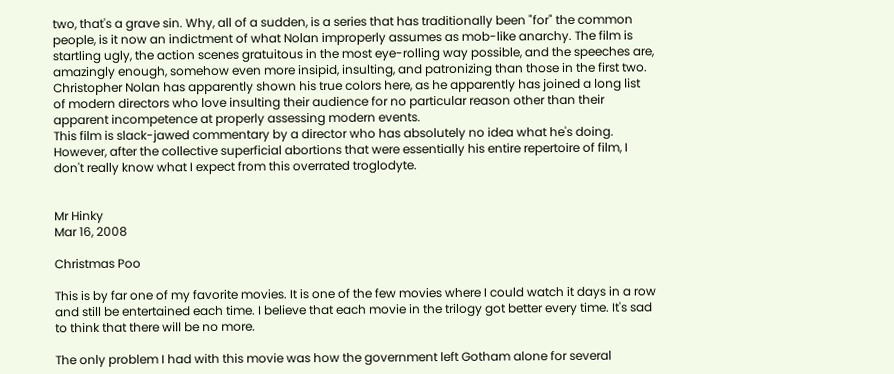two, that's a grave sin. Why, all of a sudden, is a series that has traditionally been "for" the common people, is it now an indictment of what Nolan improperly assumes as mob-like anarchy. The film is startling ugly, the action scenes gratuitous in the most eye-rolling way possible, and the speeches are, amazingly enough, somehow even more insipid, insulting, and patronizing than those in the first two.
Christopher Nolan has apparently shown his true colors here, as he apparently has joined a long list of modern directors who love insulting their audience for no particular reason other than their apparent incompetence at properly assessing modern events.
This film is slack-jawed commentary by a director who has absolutely no idea what he's doing. However, after the collective superficial abortions that were essentially his entire repertoire of film, I don't really know what I expect from this overrated troglodyte.


Mr Hinky
Mar 16, 2008

Christmas Poo

This is by far one of my favorite movies. It is one of the few movies where I could watch it days in a row and still be entertained each time. I believe that each movie in the trilogy got better every time. It's sad to think that there will be no more.

The only problem I had with this movie was how the government left Gotham alone for several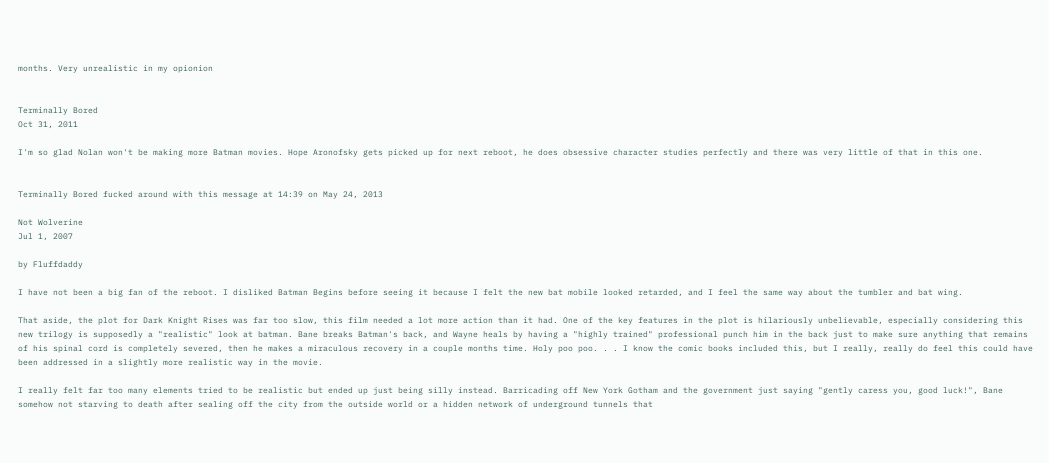months. Very unrealistic in my opionion


Terminally Bored
Oct 31, 2011

I'm so glad Nolan won't be making more Batman movies. Hope Aronofsky gets picked up for next reboot, he does obsessive character studies perfectly and there was very little of that in this one.


Terminally Bored fucked around with this message at 14:39 on May 24, 2013

Not Wolverine
Jul 1, 2007

by Fluffdaddy

I have not been a big fan of the reboot. I disliked Batman Begins before seeing it because I felt the new bat mobile looked retarded, and I feel the same way about the tumbler and bat wing.

That aside, the plot for Dark Knight Rises was far too slow, this film needed a lot more action than it had. One of the key features in the plot is hilariously unbelievable, especially considering this new trilogy is supposedly a "realistic" look at batman. Bane breaks Batman's back, and Wayne heals by having a "highly trained" professional punch him in the back just to make sure anything that remains of his spinal cord is completely severed, then he makes a miraculous recovery in a couple months time. Holy poo poo. . . I know the comic books included this, but I really, really do feel this could have been addressed in a slightly more realistic way in the movie.

I really felt far too many elements tried to be realistic but ended up just being silly instead. Barricading off New York Gotham and the government just saying "gently caress you, good luck!", Bane somehow not starving to death after sealing off the city from the outside world or a hidden network of underground tunnels that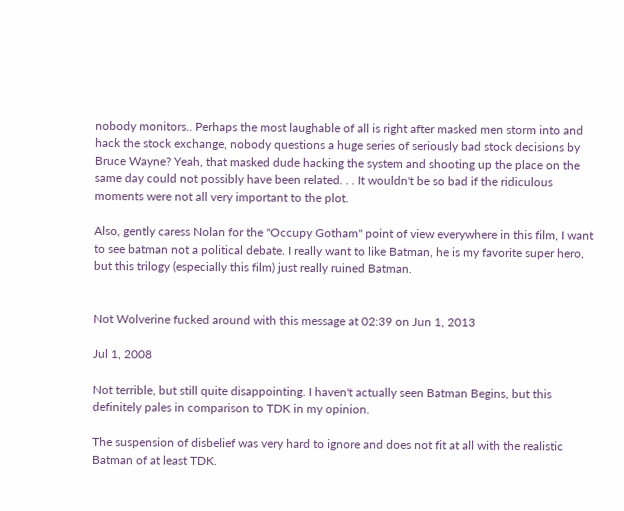nobody monitors.. Perhaps the most laughable of all is right after masked men storm into and hack the stock exchange, nobody questions a huge series of seriously bad stock decisions by Bruce Wayne? Yeah, that masked dude hacking the system and shooting up the place on the same day could not possibly have been related. . . It wouldn't be so bad if the ridiculous moments were not all very important to the plot.

Also, gently caress Nolan for the "Occupy Gotham" point of view everywhere in this film, I want to see batman not a political debate. I really want to like Batman, he is my favorite super hero, but this trilogy (especially this film) just really ruined Batman.


Not Wolverine fucked around with this message at 02:39 on Jun 1, 2013

Jul 1, 2008

Not terrible, but still quite disappointing. I haven't actually seen Batman Begins, but this definitely pales in comparison to TDK in my opinion.

The suspension of disbelief was very hard to ignore and does not fit at all with the realistic Batman of at least TDK.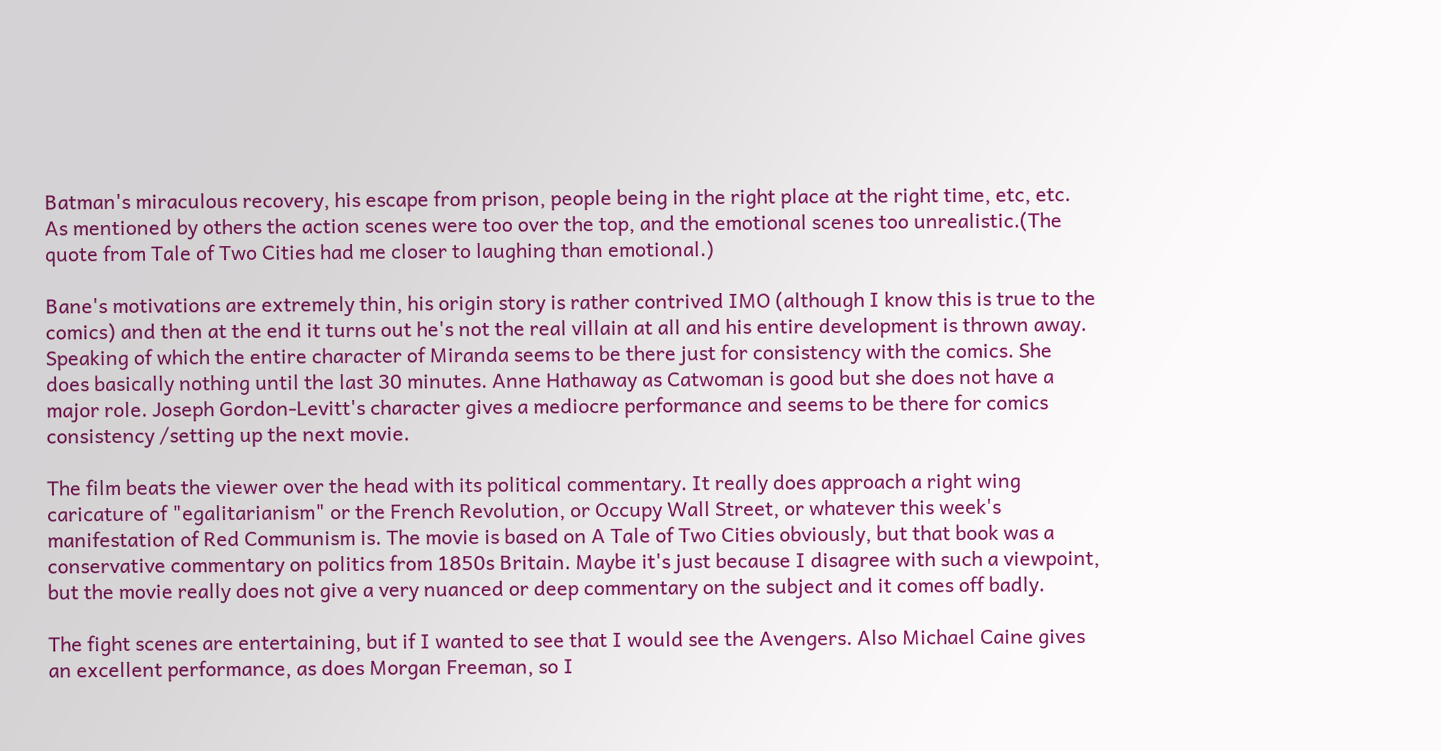Batman's miraculous recovery, his escape from prison, people being in the right place at the right time, etc, etc. As mentioned by others the action scenes were too over the top, and the emotional scenes too unrealistic.(The quote from Tale of Two Cities had me closer to laughing than emotional.)

Bane's motivations are extremely thin, his origin story is rather contrived IMO (although I know this is true to the comics) and then at the end it turns out he's not the real villain at all and his entire development is thrown away. Speaking of which the entire character of Miranda seems to be there just for consistency with the comics. She does basically nothing until the last 30 minutes. Anne Hathaway as Catwoman is good but she does not have a major role. Joseph Gordon-Levitt's character gives a mediocre performance and seems to be there for comics consistency /setting up the next movie.

The film beats the viewer over the head with its political commentary. It really does approach a right wing caricature of "egalitarianism" or the French Revolution, or Occupy Wall Street, or whatever this week's manifestation of Red Communism is. The movie is based on A Tale of Two Cities obviously, but that book was a conservative commentary on politics from 1850s Britain. Maybe it's just because I disagree with such a viewpoint, but the movie really does not give a very nuanced or deep commentary on the subject and it comes off badly.

The fight scenes are entertaining, but if I wanted to see that I would see the Avengers. Also Michael Caine gives an excellent performance, as does Morgan Freeman, so I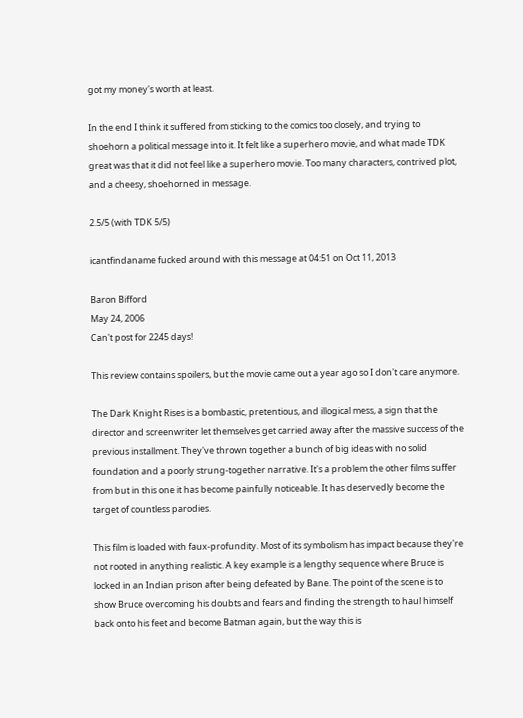got my money's worth at least.

In the end I think it suffered from sticking to the comics too closely, and trying to shoehorn a political message into it. It felt like a superhero movie, and what made TDK great was that it did not feel like a superhero movie. Too many characters, contrived plot, and a cheesy, shoehorned in message.

2.5/5 (with TDK 5/5)

icantfindaname fucked around with this message at 04:51 on Oct 11, 2013

Baron Bifford
May 24, 2006
Can't post for 2245 days!

This review contains spoilers, but the movie came out a year ago so I don't care anymore.

The Dark Knight Rises is a bombastic, pretentious, and illogical mess, a sign that the director and screenwriter let themselves get carried away after the massive success of the previous installment. They've thrown together a bunch of big ideas with no solid foundation and a poorly strung-together narrative. It's a problem the other films suffer from but in this one it has become painfully noticeable. It has deservedly become the target of countless parodies.

This film is loaded with faux-profundity. Most of its symbolism has impact because they're not rooted in anything realistic. A key example is a lengthy sequence where Bruce is locked in an Indian prison after being defeated by Bane. The point of the scene is to show Bruce overcoming his doubts and fears and finding the strength to haul himself back onto his feet and become Batman again, but the way this is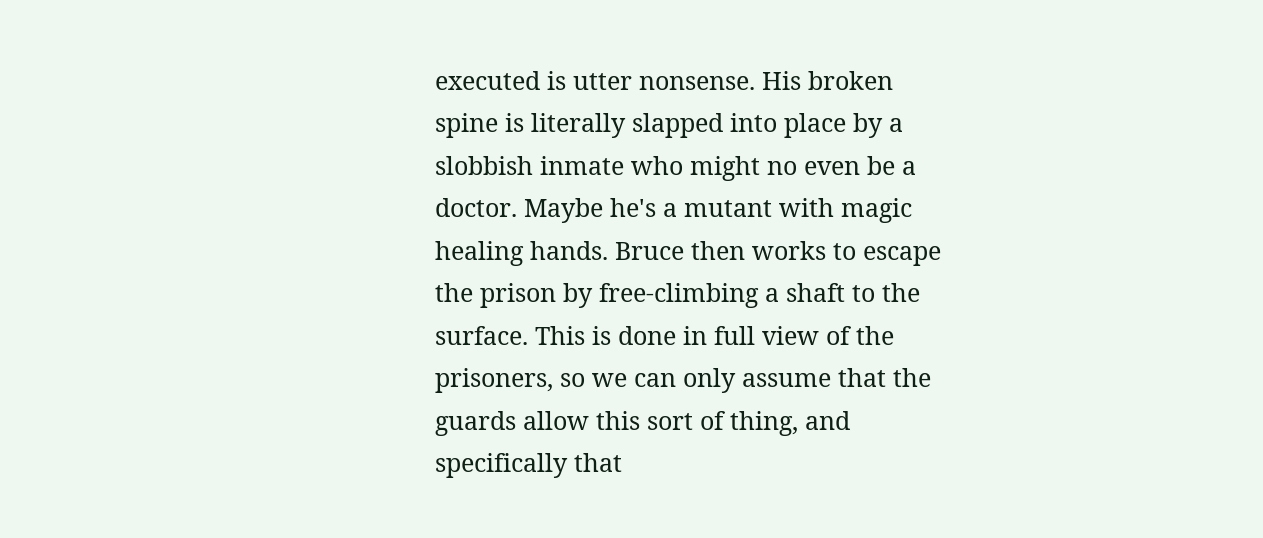executed is utter nonsense. His broken spine is literally slapped into place by a slobbish inmate who might no even be a doctor. Maybe he's a mutant with magic healing hands. Bruce then works to escape the prison by free-climbing a shaft to the surface. This is done in full view of the prisoners, so we can only assume that the guards allow this sort of thing, and specifically that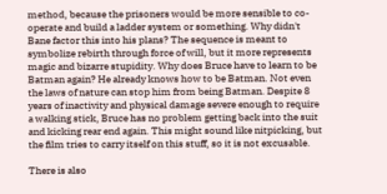method, because the prisoners would be more sensible to co-operate and build a ladder system or something. Why didn't Bane factor this into his plans? The sequence is meant to symbolize rebirth through force of will, but it more represents magic and bizarre stupidity. Why does Bruce have to learn to be Batman again? He already knows how to be Batman. Not even the laws of nature can stop him from being Batman. Despite 8 years of inactivity and physical damage severe enough to require a walking stick, Bruce has no problem getting back into the suit and kicking rear end again. This might sound like nitpicking, but the film tries to carry itself on this stuff, so it is not excusable.

There is also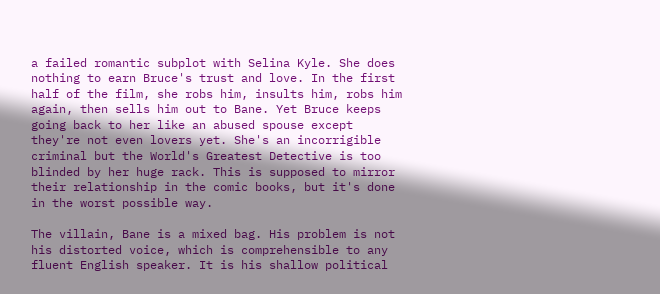a failed romantic subplot with Selina Kyle. She does nothing to earn Bruce's trust and love. In the first half of the film, she robs him, insults him, robs him again, then sells him out to Bane. Yet Bruce keeps going back to her like an abused spouse except they're not even lovers yet. She's an incorrigible criminal but the World's Greatest Detective is too blinded by her huge rack. This is supposed to mirror their relationship in the comic books, but it's done in the worst possible way.

The villain, Bane is a mixed bag. His problem is not his distorted voice, which is comprehensible to any fluent English speaker. It is his shallow political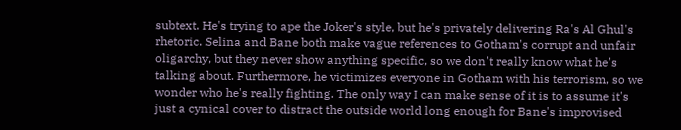subtext. He's trying to ape the Joker's style, but he's privately delivering Ra's Al Ghul's rhetoric. Selina and Bane both make vague references to Gotham's corrupt and unfair oligarchy, but they never show anything specific, so we don't really know what he's talking about. Furthermore, he victimizes everyone in Gotham with his terrorism, so we wonder who he's really fighting. The only way I can make sense of it is to assume it's just a cynical cover to distract the outside world long enough for Bane's improvised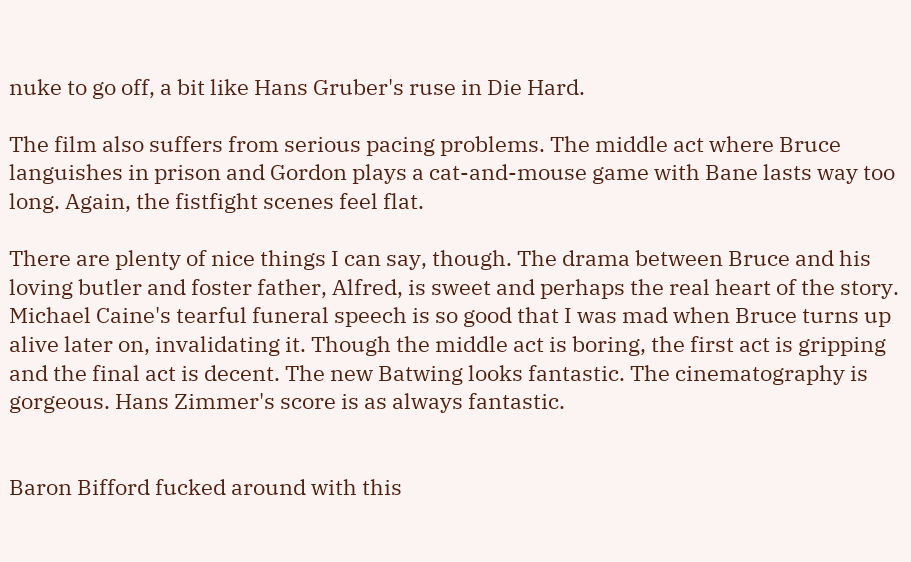nuke to go off, a bit like Hans Gruber's ruse in Die Hard.

The film also suffers from serious pacing problems. The middle act where Bruce languishes in prison and Gordon plays a cat-and-mouse game with Bane lasts way too long. Again, the fistfight scenes feel flat.

There are plenty of nice things I can say, though. The drama between Bruce and his loving butler and foster father, Alfred, is sweet and perhaps the real heart of the story. Michael Caine's tearful funeral speech is so good that I was mad when Bruce turns up alive later on, invalidating it. Though the middle act is boring, the first act is gripping and the final act is decent. The new Batwing looks fantastic. The cinematography is gorgeous. Hans Zimmer's score is as always fantastic.


Baron Bifford fucked around with this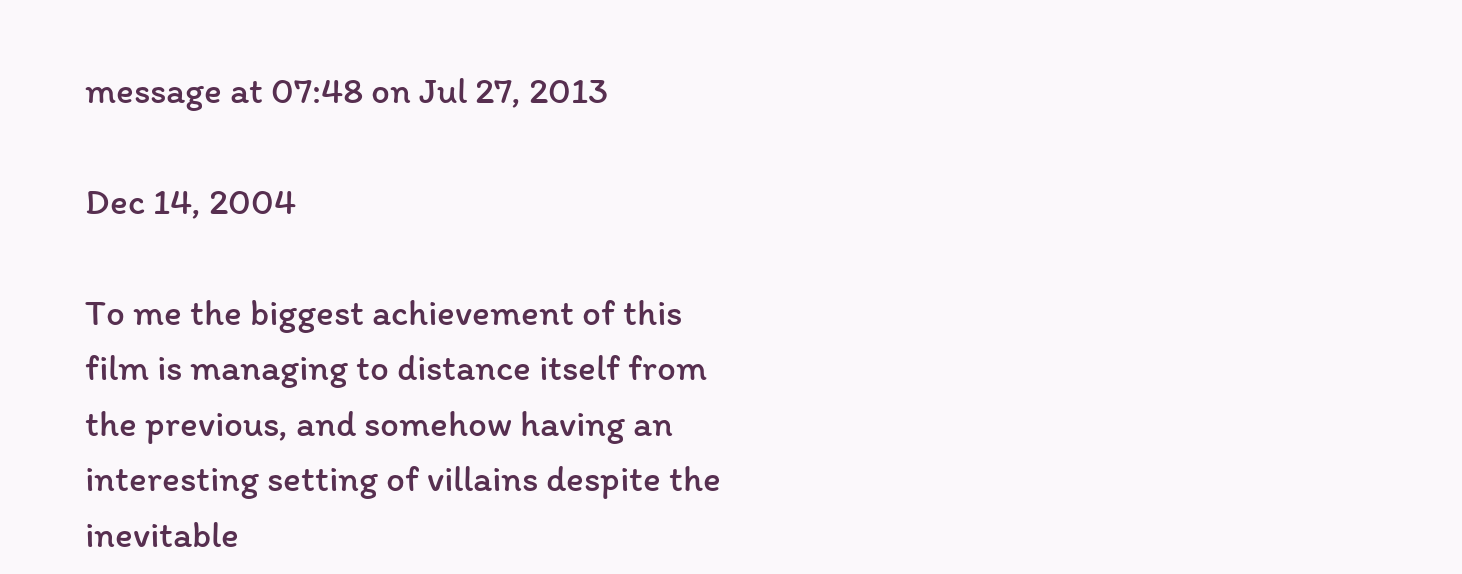message at 07:48 on Jul 27, 2013

Dec 14, 2004

To me the biggest achievement of this film is managing to distance itself from the previous, and somehow having an interesting setting of villains despite the inevitable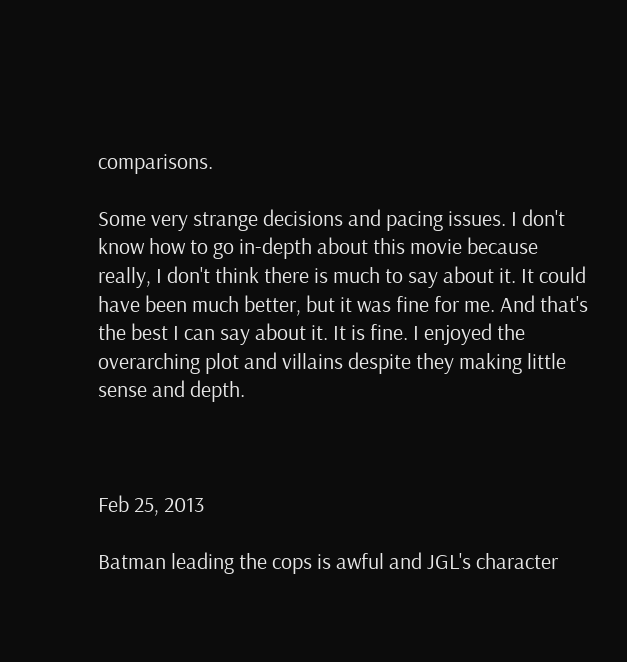comparisons.

Some very strange decisions and pacing issues. I don't know how to go in-depth about this movie because really, I don't think there is much to say about it. It could have been much better, but it was fine for me. And that's the best I can say about it. It is fine. I enjoyed the overarching plot and villains despite they making little sense and depth.



Feb 25, 2013

Batman leading the cops is awful and JGL's character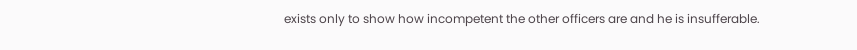exists only to show how incompetent the other officers are and he is insufferable.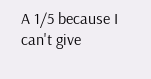A 1/5 because I can't give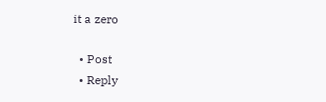it a zero

  • Post
  • Reply